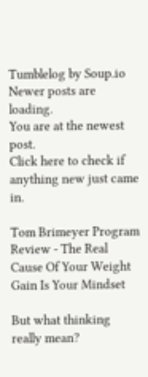Tumblelog by Soup.io
Newer posts are loading.
You are at the newest post.
Click here to check if anything new just came in.

Tom Brimeyer Program Review - The Real Cause Of Your Weight Gain Is Your Mindset

But what thinking really mean?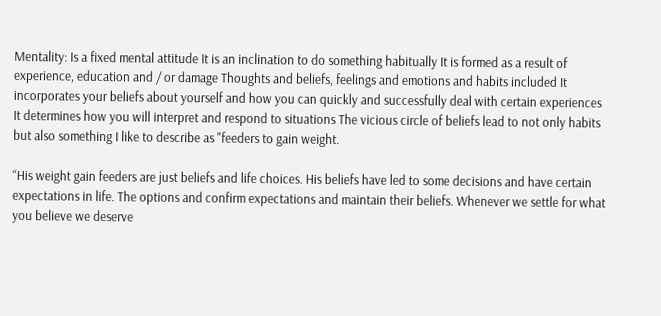Mentality: Is a fixed mental attitude It is an inclination to do something habitually It is formed as a result of experience, education and / or damage Thoughts and beliefs, feelings and emotions and habits included It incorporates your beliefs about yourself and how you can quickly and successfully deal with certain experiences It determines how you will interpret and respond to situations The vicious circle of beliefs lead to not only habits but also something I like to describe as "feeders to gain weight.

“His weight gain feeders are just beliefs and life choices. His beliefs have led to some decisions and have certain expectations in life. The options and confirm expectations and maintain their beliefs. Whenever we settle for what you believe we deserve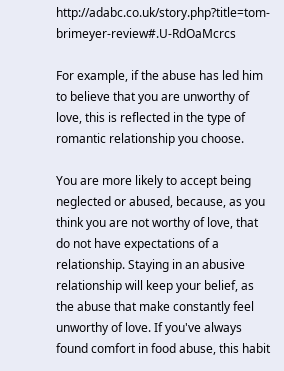http://adabc.co.uk/story.php?title=tom-brimeyer-review#.U-RdOaMcrcs

For example, if the abuse has led him to believe that you are unworthy of love, this is reflected in the type of romantic relationship you choose.

You are more likely to accept being neglected or abused, because, as you think you are not worthy of love, that do not have expectations of a relationship. Staying in an abusive relationship will keep your belief, as the abuse that make constantly feel unworthy of love. If you've always found comfort in food abuse, this habit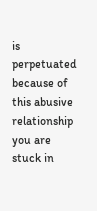is perpetuated because of this abusive relationship you are stuck in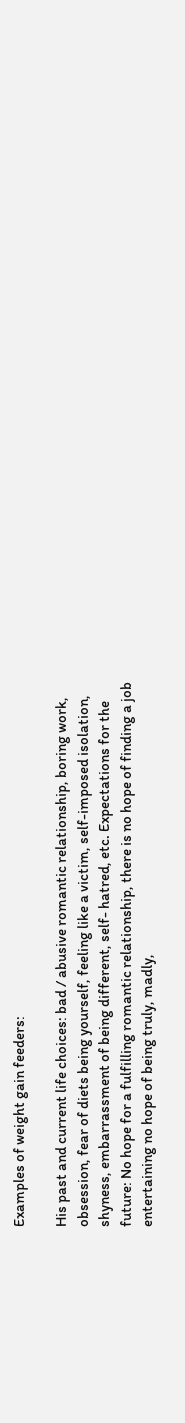Examples of weight gain feeders:

His past and current life choices: bad / abusive romantic relationship, boring work, obsession, fear of diets being yourself, feeling like a victim, self-imposed isolation, shyness, embarrassment of being different, self- hatred, etc. Expectations for the future: No hope for a fulfilling romantic relationship, there is no hope of finding a job entertaining no hope of being truly, madly,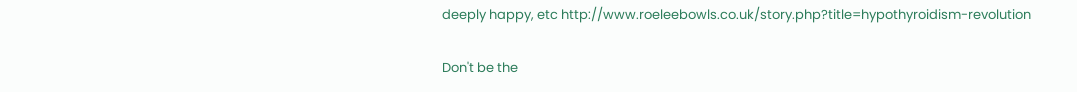deeply happy, etc http://www.roeleebowls.co.uk/story.php?title=hypothyroidism-revolution

Don't be the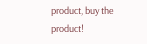product, buy the product!